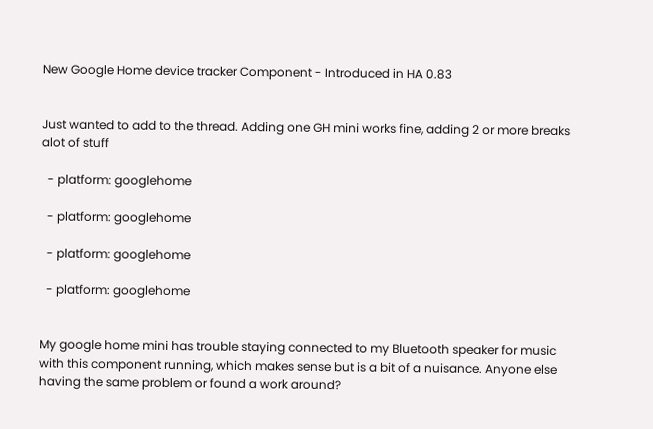New Google Home device tracker Component - Introduced in HA 0.83


Just wanted to add to the thread. Adding one GH mini works fine, adding 2 or more breaks alot of stuff

  - platform: googlehome

  - platform: googlehome

  - platform: googlehome

  - platform: googlehome


My google home mini has trouble staying connected to my Bluetooth speaker for music with this component running, which makes sense but is a bit of a nuisance. Anyone else having the same problem or found a work around?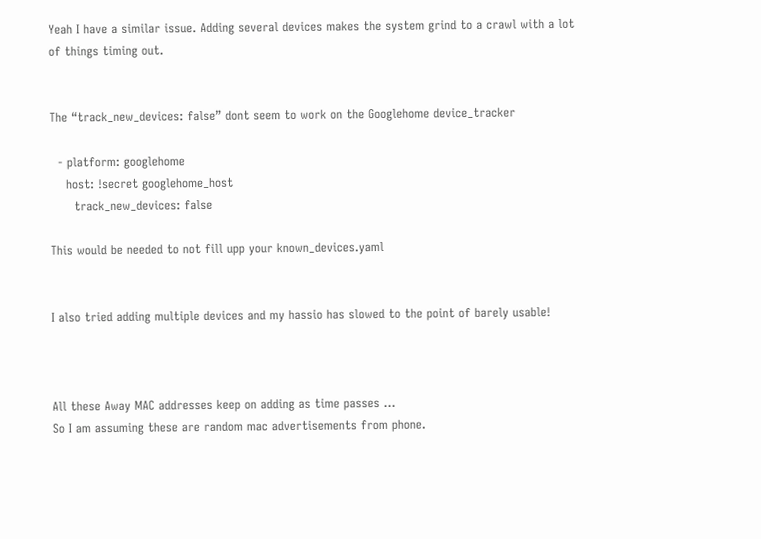Yeah I have a similar issue. Adding several devices makes the system grind to a crawl with a lot of things timing out.


The “track_new_devices: false” dont seem to work on the Googlehome device_tracker

  - platform: googlehome
    host: !secret googlehome_host
      track_new_devices: false

This would be needed to not fill upp your known_devices.yaml


I also tried adding multiple devices and my hassio has slowed to the point of barely usable!



All these Away MAC addresses keep on adding as time passes …
So I am assuming these are random mac advertisements from phone.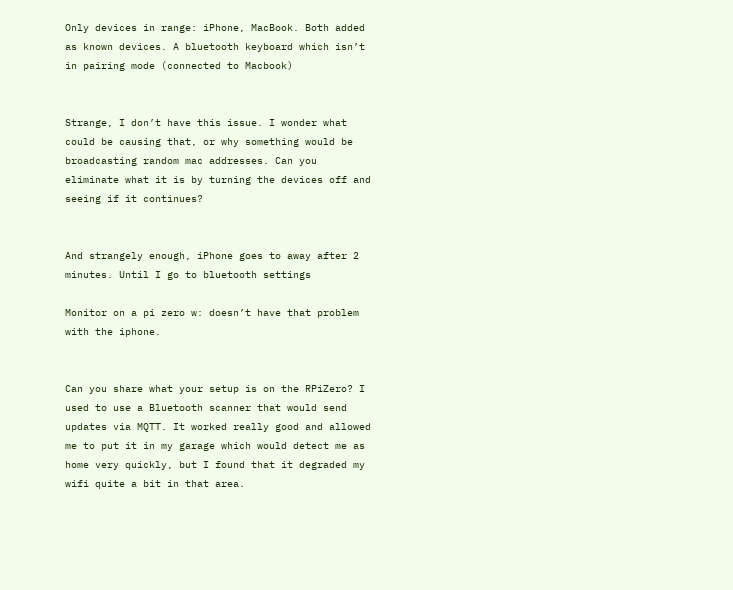Only devices in range: iPhone, MacBook. Both added as known devices. A bluetooth keyboard which isn’t in pairing mode (connected to Macbook)


Strange, I don’t have this issue. I wonder what could be causing that, or why something would be broadcasting random mac addresses. Can you eliminate what it is by turning the devices off and seeing if it continues?


And strangely enough, iPhone goes to away after 2 minutes. Until I go to bluetooth settings

Monitor on a pi zero w: doesn’t have that problem with the iphone.


Can you share what your setup is on the RPiZero? I used to use a Bluetooth scanner that would send updates via MQTT. It worked really good and allowed me to put it in my garage which would detect me as home very quickly, but I found that it degraded my wifi quite a bit in that area.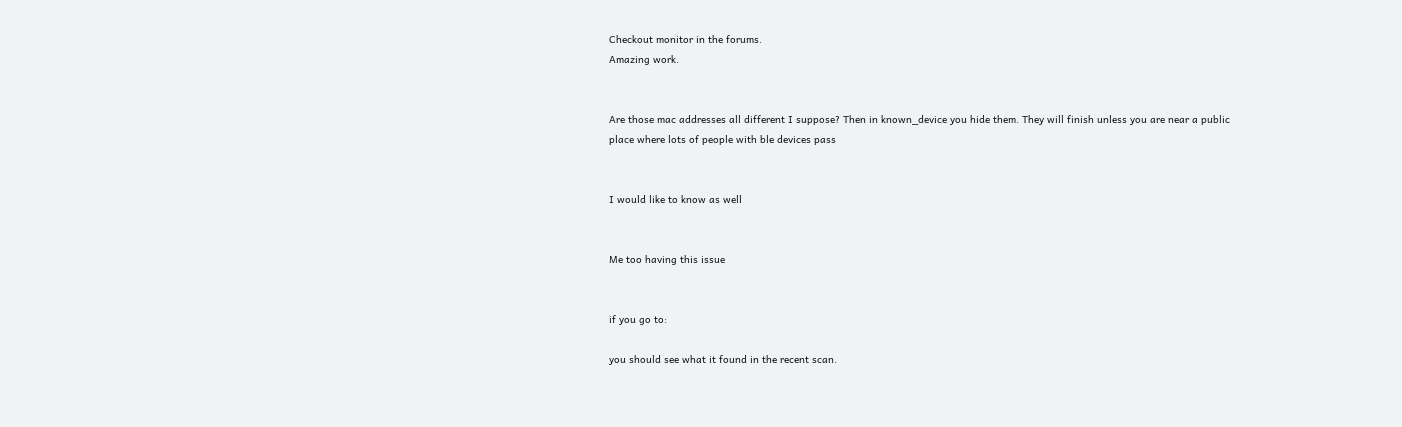Checkout monitor in the forums.
Amazing work.


Are those mac addresses all different I suppose? Then in known_device you hide them. They will finish unless you are near a public place where lots of people with ble devices pass


I would like to know as well


Me too having this issue


if you go to:

you should see what it found in the recent scan.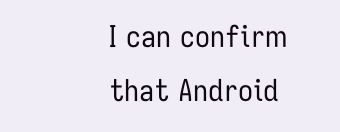I can confirm that Android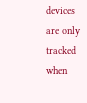devices are only tracked when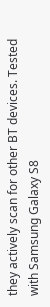they actively scan for other BT devices. Tested with Samsung Galaxy S8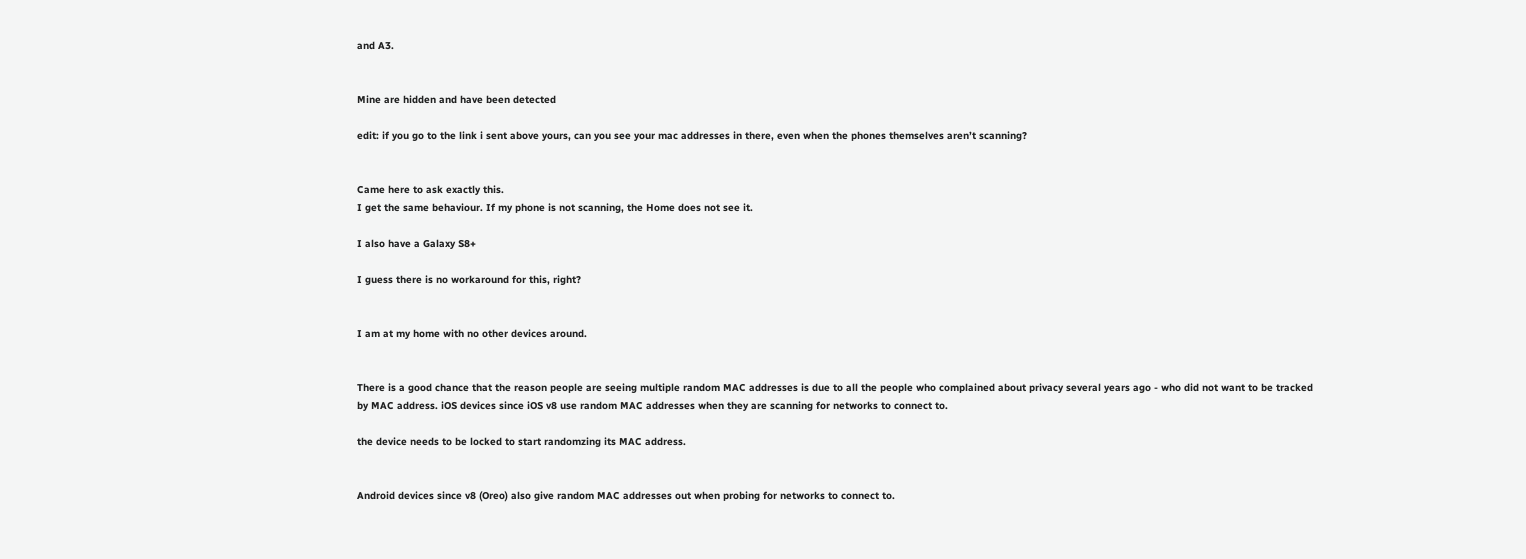and A3.


Mine are hidden and have been detected

edit: if you go to the link i sent above yours, can you see your mac addresses in there, even when the phones themselves aren’t scanning?


Came here to ask exactly this.
I get the same behaviour. If my phone is not scanning, the Home does not see it.

I also have a Galaxy S8+

I guess there is no workaround for this, right?


I am at my home with no other devices around.


There is a good chance that the reason people are seeing multiple random MAC addresses is due to all the people who complained about privacy several years ago - who did not want to be tracked by MAC address. iOS devices since iOS v8 use random MAC addresses when they are scanning for networks to connect to.

the device needs to be locked to start randomzing its MAC address.


Android devices since v8 (Oreo) also give random MAC addresses out when probing for networks to connect to.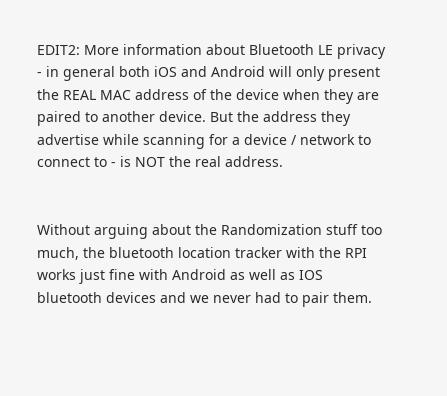EDIT2: More information about Bluetooth LE privacy - in general both iOS and Android will only present the REAL MAC address of the device when they are paired to another device. But the address they advertise while scanning for a device / network to connect to - is NOT the real address.


Without arguing about the Randomization stuff too much, the bluetooth location tracker with the RPI works just fine with Android as well as IOS bluetooth devices and we never had to pair them.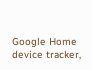Google Home device tracker,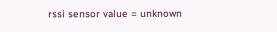rssi sensor value = unknown